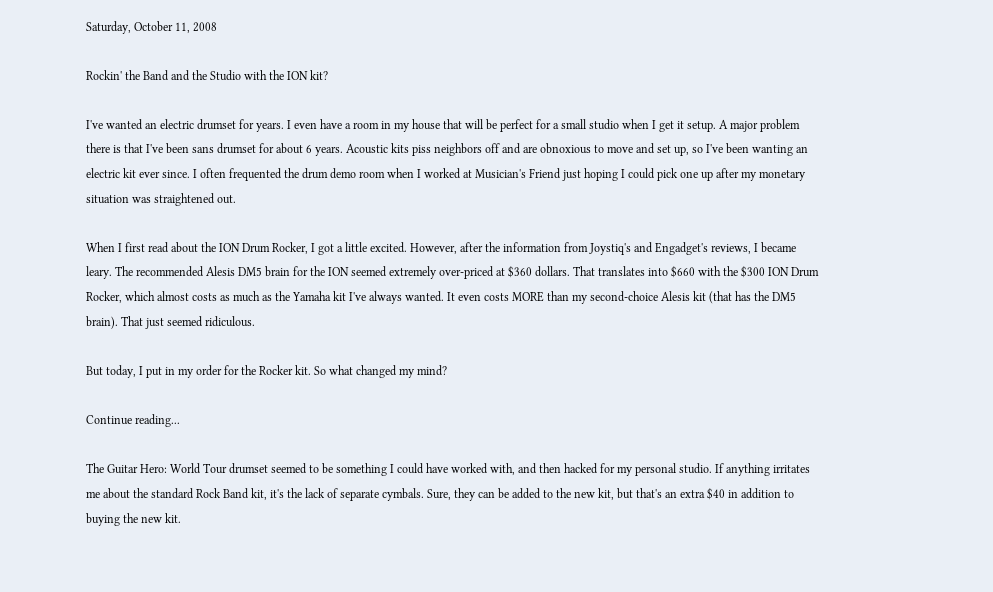Saturday, October 11, 2008

Rockin' the Band and the Studio with the ION kit?

I've wanted an electric drumset for years. I even have a room in my house that will be perfect for a small studio when I get it setup. A major problem there is that I've been sans drumset for about 6 years. Acoustic kits piss neighbors off and are obnoxious to move and set up, so I've been wanting an electric kit ever since. I often frequented the drum demo room when I worked at Musician's Friend just hoping I could pick one up after my monetary situation was straightened out.

When I first read about the ION Drum Rocker, I got a little excited. However, after the information from Joystiq's and Engadget's reviews, I became leary. The recommended Alesis DM5 brain for the ION seemed extremely over-priced at $360 dollars. That translates into $660 with the $300 ION Drum Rocker, which almost costs as much as the Yamaha kit I've always wanted. It even costs MORE than my second-choice Alesis kit (that has the DM5 brain). That just seemed ridiculous.

But today, I put in my order for the Rocker kit. So what changed my mind?

Continue reading...

The Guitar Hero: World Tour drumset seemed to be something I could have worked with, and then hacked for my personal studio. If anything irritates me about the standard Rock Band kit, it's the lack of separate cymbals. Sure, they can be added to the new kit, but that's an extra $40 in addition to buying the new kit.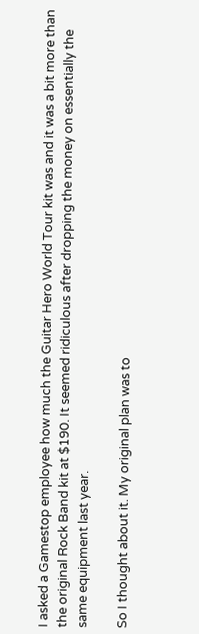I asked a Gamestop employee how much the Guitar Hero World Tour kit was and it was a bit more than the original Rock Band kit at $190. It seemed ridiculous after dropping the money on essentially the same equipment last year.

So I thought about it. My original plan was to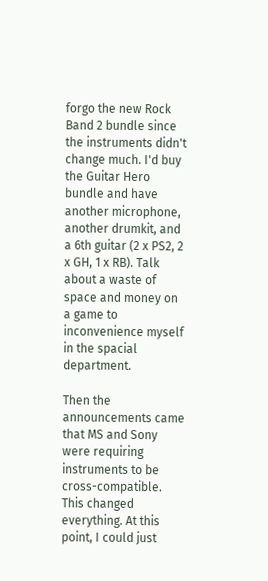forgo the new Rock Band 2 bundle since the instruments didn't change much. I'd buy the Guitar Hero bundle and have another microphone, another drumkit, and a 6th guitar (2 x PS2, 2 x GH, 1 x RB). Talk about a waste of space and money on a game to inconvenience myself in the spacial department.

Then the announcements came that MS and Sony were requiring instruments to be cross-compatible. This changed everything. At this point, I could just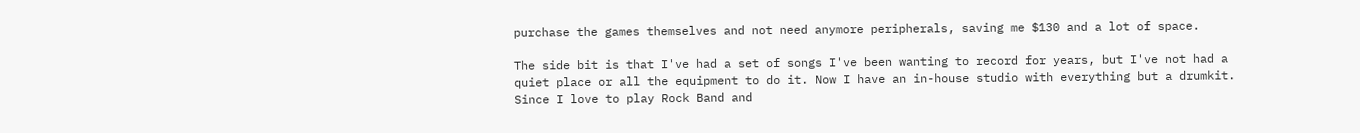purchase the games themselves and not need anymore peripherals, saving me $130 and a lot of space.

The side bit is that I've had a set of songs I've been wanting to record for years, but I've not had a quiet place or all the equipment to do it. Now I have an in-house studio with everything but a drumkit. Since I love to play Rock Band and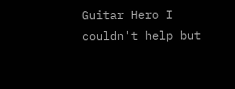Guitar Hero I couldn't help but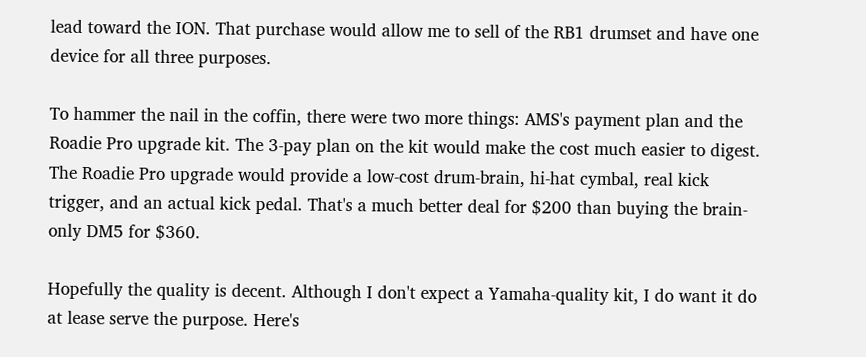lead toward the ION. That purchase would allow me to sell of the RB1 drumset and have one device for all three purposes.

To hammer the nail in the coffin, there were two more things: AMS's payment plan and the Roadie Pro upgrade kit. The 3-pay plan on the kit would make the cost much easier to digest. The Roadie Pro upgrade would provide a low-cost drum-brain, hi-hat cymbal, real kick trigger, and an actual kick pedal. That's a much better deal for $200 than buying the brain-only DM5 for $360.

Hopefully the quality is decent. Although I don't expect a Yamaha-quality kit, I do want it do at lease serve the purpose. Here's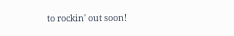to rockin' out soon!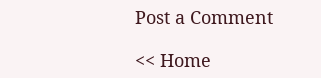Post a Comment

<< Home